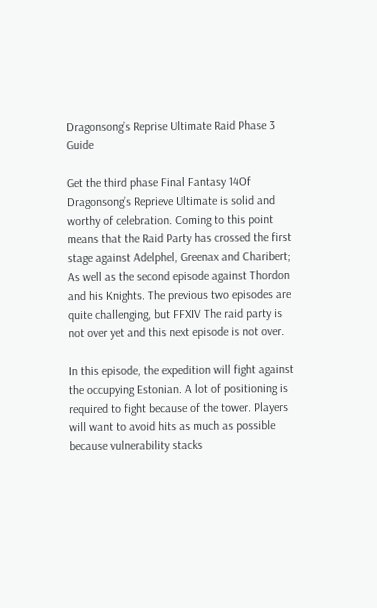Dragonsong’s Reprise Ultimate Raid Phase 3 Guide

Get the third phase Final Fantasy 14Of Dragonsong’s Reprieve Ultimate is solid and worthy of celebration. Coming to this point means that the Raid Party has crossed the first stage against Adelphel, Greenax and Charibert; As well as the second episode against Thordon and his Knights. The previous two episodes are quite challenging, but FFXIV The raid party is not over yet and this next episode is not over.

In this episode, the expedition will fight against the occupying Estonian. A lot of positioning is required to fight because of the tower. Players will want to avoid hits as much as possible because vulnerability stacks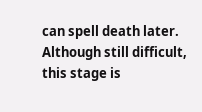can spell death later. Although still difficult, this stage is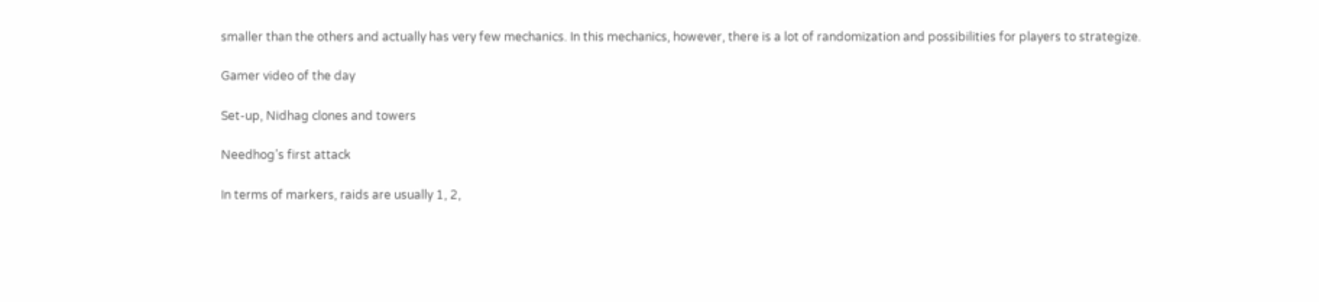smaller than the others and actually has very few mechanics. In this mechanics, however, there is a lot of randomization and possibilities for players to strategize.

Gamer video of the day

Set-up, Nidhag clones and towers

Needhog’s first attack

In terms of markers, raids are usually 1, 2,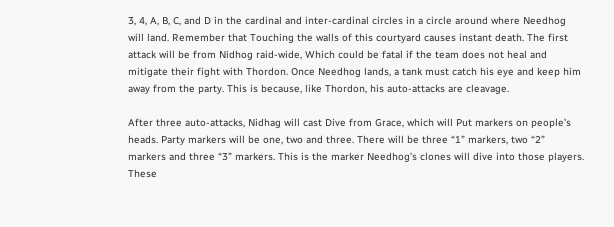3, 4, A, B, C, and D in the cardinal and inter-cardinal circles in a circle around where Needhog will land. Remember that Touching the walls of this courtyard causes instant death. The first attack will be from Nidhog raid-wide, Which could be fatal if the team does not heal and mitigate their fight with Thordon. Once Needhog lands, a tank must catch his eye and keep him away from the party. This is because, like Thordon, his auto-attacks are cleavage.

After three auto-attacks, Nidhag will cast Dive from Grace, which will Put markers on people’s heads. Party markers will be one, two and three. There will be three “1” markers, two “2” markers and three “3” markers. This is the marker Needhog’s clones will dive into those players. These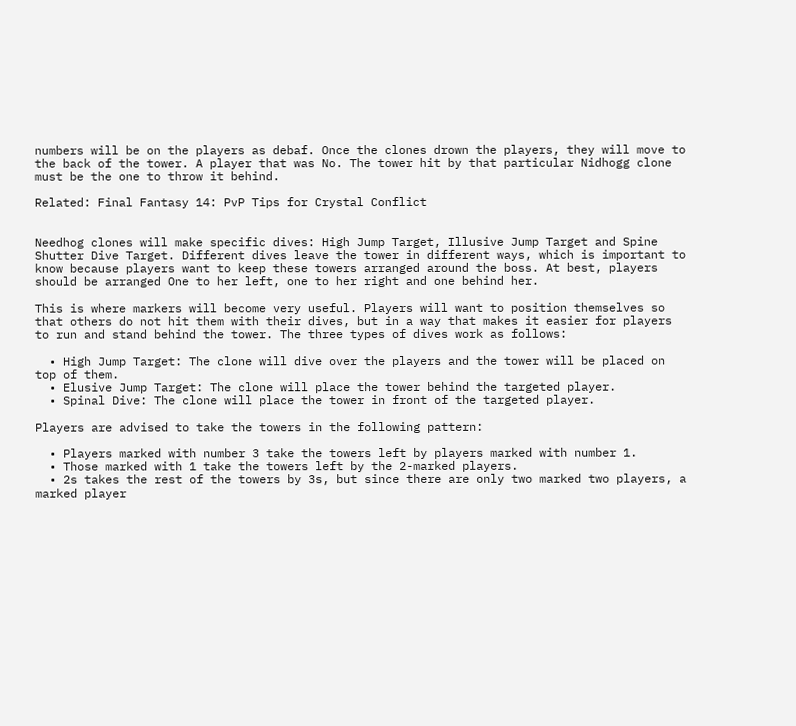numbers will be on the players as debaf. Once the clones drown the players, they will move to the back of the tower. A player that was No. The tower hit by that particular Nidhogg clone must be the one to throw it behind.

Related: Final Fantasy 14: PvP Tips for Crystal Conflict


Needhog clones will make specific dives: High Jump Target, Illusive Jump Target and Spine Shutter Dive Target. Different dives leave the tower in different ways, which is important to know because players want to keep these towers arranged around the boss. At best, players should be arranged One to her left, one to her right and one behind her.

This is where markers will become very useful. Players will want to position themselves so that others do not hit them with their dives, but in a way that makes it easier for players to run and stand behind the tower. The three types of dives work as follows:

  • High Jump Target: The clone will dive over the players and the tower will be placed on top of them.
  • Elusive Jump Target: The clone will place the tower behind the targeted player.
  • Spinal Dive: The clone will place the tower in front of the targeted player.

Players are advised to take the towers in the following pattern:

  • Players marked with number 3 take the towers left by players marked with number 1.
  • Those marked with 1 take the towers left by the 2-marked players.
  • 2s takes the rest of the towers by 3s, but since there are only two marked two players, a marked player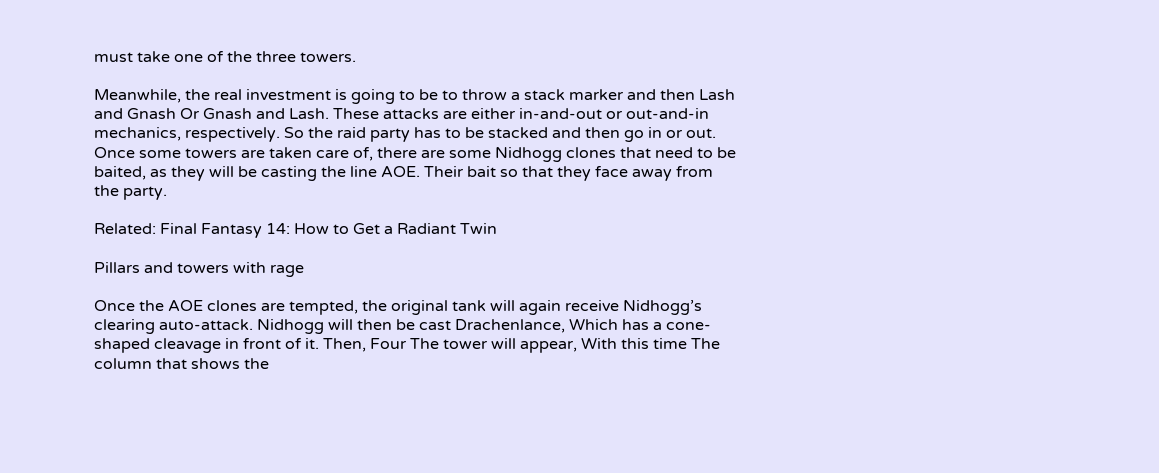must take one of the three towers.

Meanwhile, the real investment is going to be to throw a stack marker and then Lash and Gnash Or Gnash and Lash. These attacks are either in-and-out or out-and-in mechanics, respectively. So the raid party has to be stacked and then go in or out. Once some towers are taken care of, there are some Nidhogg clones that need to be baited, as they will be casting the line AOE. Their bait so that they face away from the party.

Related: Final Fantasy 14: How to Get a Radiant Twin

Pillars and towers with rage

Once the AOE clones are tempted, the original tank will again receive Nidhogg’s clearing auto-attack. Nidhogg will then be cast Drachenlance, Which has a cone-shaped cleavage in front of it. Then, Four The tower will appear, With this time The column that shows the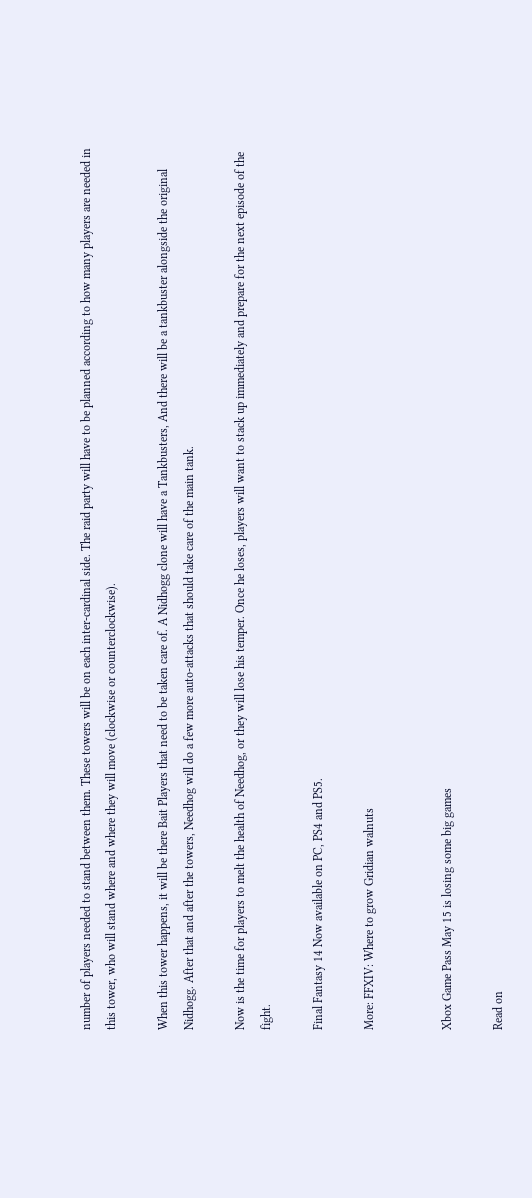number of players needed to stand between them. These towers will be on each inter-cardinal side. The raid party will have to be planned according to how many players are needed in this tower, who will stand where and where they will move (clockwise or counterclockwise).

When this tower happens, it will be there Bait Players that need to be taken care of. A Nidhogg clone will have a Tankbusters, And there will be a tankbuster alongside the original Nidhogg. After that and after the towers, Needhog will do a few more auto-attacks that should take care of the main tank.

Now is the time for players to melt the health of Needhog, or they will lose his temper. Once he loses, players will want to stack up immediately and prepare for the next episode of the fight.

Final Fantasy 14 Now available on PC, PS4 and PS5.

More: FFXIV: Where to grow Gridian walnuts


Xbox Game Pass May 15 is losing some big games

Read on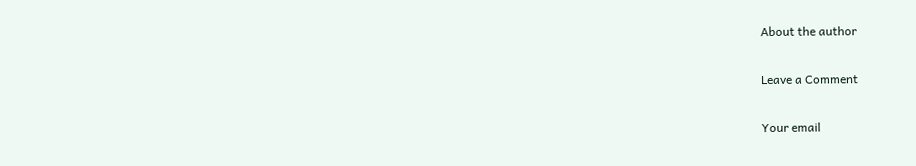About the author

Leave a Comment

Your email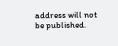address will not be published.